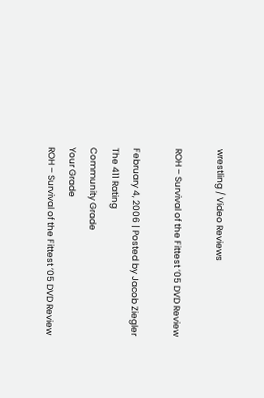wrestling / Video Reviews

ROH – Survival of the Fittest ’05 DVD Review

February 4, 2006 | Posted by Jacob Ziegler
The 411 Rating
Community Grade
Your Grade
ROH – Survival of the Fittest ’05 DVD Review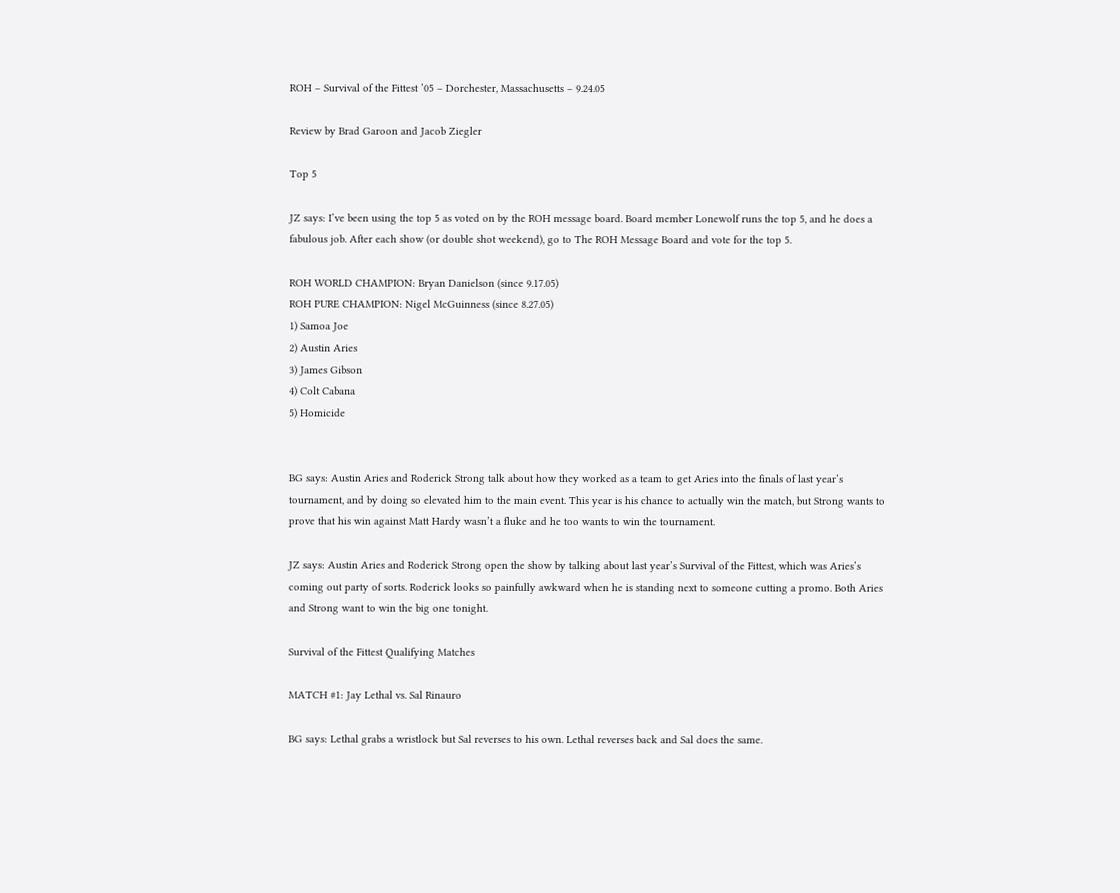ROH – Survival of the Fittest ’05 – Dorchester, Massachusetts – 9.24.05

Review by Brad Garoon and Jacob Ziegler

Top 5

JZ says: I’ve been using the top 5 as voted on by the ROH message board. Board member Lonewolf runs the top 5, and he does a fabulous job. After each show (or double shot weekend), go to The ROH Message Board and vote for the top 5.

ROH WORLD CHAMPION: Bryan Danielson (since 9.17.05)
ROH PURE CHAMPION: Nigel McGuinness (since 8.27.05)
1) Samoa Joe
2) Austin Aries
3) James Gibson
4) Colt Cabana
5) Homicide


BG says: Austin Aries and Roderick Strong talk about how they worked as a team to get Aries into the finals of last year’s tournament, and by doing so elevated him to the main event. This year is his chance to actually win the match, but Strong wants to prove that his win against Matt Hardy wasn’t a fluke and he too wants to win the tournament.

JZ says: Austin Aries and Roderick Strong open the show by talking about last year’s Survival of the Fittest, which was Aries’s coming out party of sorts. Roderick looks so painfully awkward when he is standing next to someone cutting a promo. Both Aries and Strong want to win the big one tonight.

Survival of the Fittest Qualifying Matches

MATCH #1: Jay Lethal vs. Sal Rinauro

BG says: Lethal grabs a wristlock but Sal reverses to his own. Lethal reverses back and Sal does the same.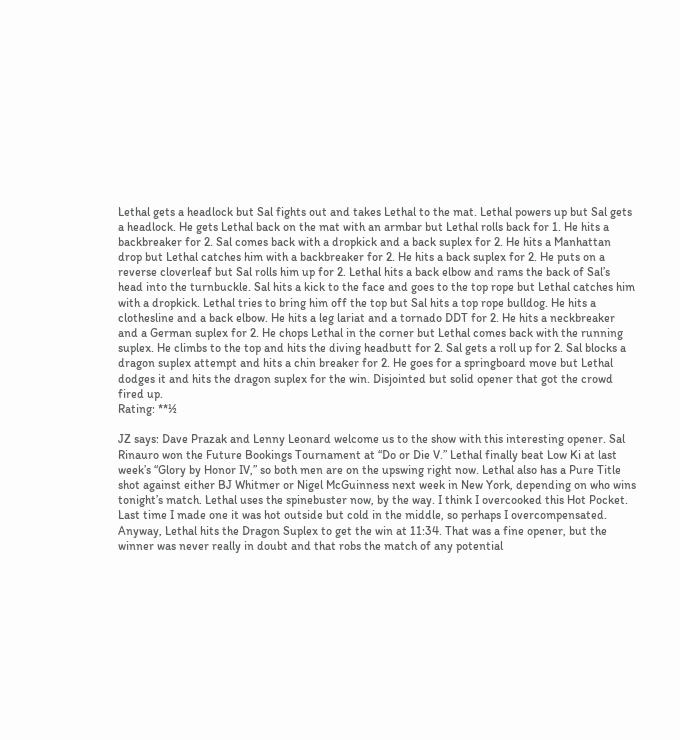Lethal gets a headlock but Sal fights out and takes Lethal to the mat. Lethal powers up but Sal gets a headlock. He gets Lethal back on the mat with an armbar but Lethal rolls back for 1. He hits a backbreaker for 2. Sal comes back with a dropkick and a back suplex for 2. He hits a Manhattan drop but Lethal catches him with a backbreaker for 2. He hits a back suplex for 2. He puts on a reverse cloverleaf but Sal rolls him up for 2. Lethal hits a back elbow and rams the back of Sal’s head into the turnbuckle. Sal hits a kick to the face and goes to the top rope but Lethal catches him with a dropkick. Lethal tries to bring him off the top but Sal hits a top rope bulldog. He hits a clothesline and a back elbow. He hits a leg lariat and a tornado DDT for 2. He hits a neckbreaker and a German suplex for 2. He chops Lethal in the corner but Lethal comes back with the running suplex. He climbs to the top and hits the diving headbutt for 2. Sal gets a roll up for 2. Sal blocks a dragon suplex attempt and hits a chin breaker for 2. He goes for a springboard move but Lethal dodges it and hits the dragon suplex for the win. Disjointed but solid opener that got the crowd fired up.
Rating: **½

JZ says: Dave Prazak and Lenny Leonard welcome us to the show with this interesting opener. Sal Rinauro won the Future Bookings Tournament at “Do or Die V.” Lethal finally beat Low Ki at last week’s “Glory by Honor IV,” so both men are on the upswing right now. Lethal also has a Pure Title shot against either BJ Whitmer or Nigel McGuinness next week in New York, depending on who wins tonight’s match. Lethal uses the spinebuster now, by the way. I think I overcooked this Hot Pocket. Last time I made one it was hot outside but cold in the middle, so perhaps I overcompensated. Anyway, Lethal hits the Dragon Suplex to get the win at 11:34. That was a fine opener, but the winner was never really in doubt and that robs the match of any potential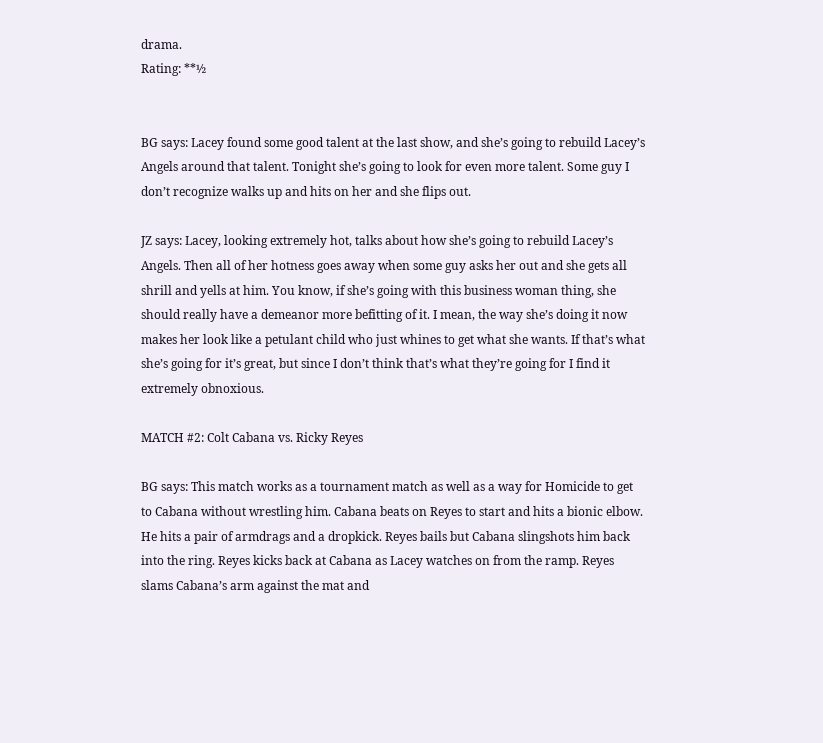drama.
Rating: **½


BG says: Lacey found some good talent at the last show, and she’s going to rebuild Lacey’s Angels around that talent. Tonight she’s going to look for even more talent. Some guy I don’t recognize walks up and hits on her and she flips out.

JZ says: Lacey, looking extremely hot, talks about how she’s going to rebuild Lacey’s Angels. Then all of her hotness goes away when some guy asks her out and she gets all shrill and yells at him. You know, if she’s going with this business woman thing, she should really have a demeanor more befitting of it. I mean, the way she’s doing it now makes her look like a petulant child who just whines to get what she wants. If that’s what she’s going for it’s great, but since I don’t think that’s what they’re going for I find it extremely obnoxious.

MATCH #2: Colt Cabana vs. Ricky Reyes

BG says: This match works as a tournament match as well as a way for Homicide to get to Cabana without wrestling him. Cabana beats on Reyes to start and hits a bionic elbow. He hits a pair of armdrags and a dropkick. Reyes bails but Cabana slingshots him back into the ring. Reyes kicks back at Cabana as Lacey watches on from the ramp. Reyes slams Cabana’s arm against the mat and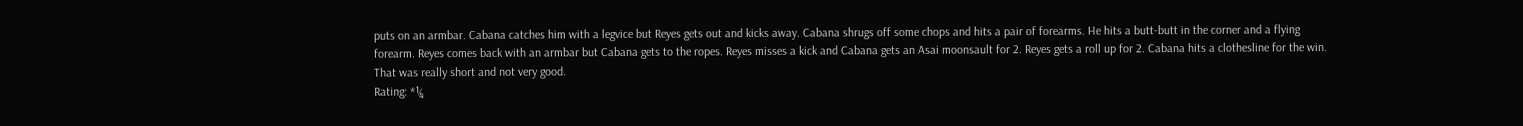puts on an armbar. Cabana catches him with a legvice but Reyes gets out and kicks away. Cabana shrugs off some chops and hits a pair of forearms. He hits a butt-butt in the corner and a flying forearm. Reyes comes back with an armbar but Cabana gets to the ropes. Reyes misses a kick and Cabana gets an Asai moonsault for 2. Reyes gets a roll up for 2. Cabana hits a clothesline for the win. That was really short and not very good.
Rating: *¼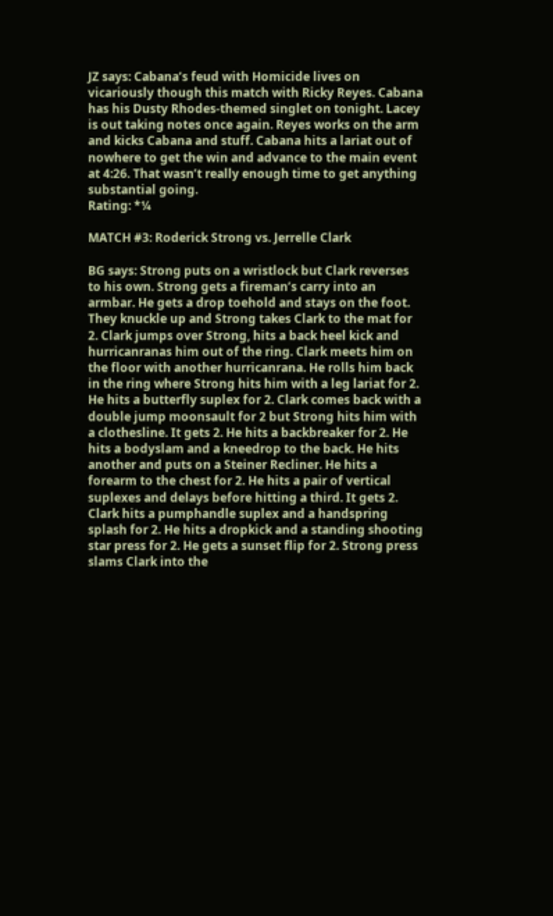JZ says: Cabana’s feud with Homicide lives on vicariously though this match with Ricky Reyes. Cabana has his Dusty Rhodes-themed singlet on tonight. Lacey is out taking notes once again. Reyes works on the arm and kicks Cabana and stuff. Cabana hits a lariat out of nowhere to get the win and advance to the main event at 4:26. That wasn’t really enough time to get anything substantial going.
Rating: *¼

MATCH #3: Roderick Strong vs. Jerrelle Clark

BG says: Strong puts on a wristlock but Clark reverses to his own. Strong gets a fireman’s carry into an armbar. He gets a drop toehold and stays on the foot. They knuckle up and Strong takes Clark to the mat for 2. Clark jumps over Strong, hits a back heel kick and hurricanranas him out of the ring. Clark meets him on the floor with another hurricanrana. He rolls him back in the ring where Strong hits him with a leg lariat for 2. He hits a butterfly suplex for 2. Clark comes back with a double jump moonsault for 2 but Strong hits him with a clothesline. It gets 2. He hits a backbreaker for 2. He hits a bodyslam and a kneedrop to the back. He hits another and puts on a Steiner Recliner. He hits a forearm to the chest for 2. He hits a pair of vertical suplexes and delays before hitting a third. It gets 2. Clark hits a pumphandle suplex and a handspring splash for 2. He hits a dropkick and a standing shooting star press for 2. He gets a sunset flip for 2. Strong press slams Clark into the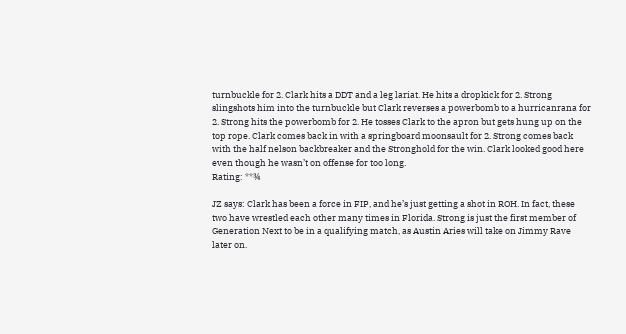turnbuckle for 2. Clark hits a DDT and a leg lariat. He hits a dropkick for 2. Strong slingshots him into the turnbuckle but Clark reverses a powerbomb to a hurricanrana for 2. Strong hits the powerbomb for 2. He tosses Clark to the apron but gets hung up on the top rope. Clark comes back in with a springboard moonsault for 2. Strong comes back with the half nelson backbreaker and the Stronghold for the win. Clark looked good here even though he wasn’t on offense for too long.
Rating: **¾

JZ says: Clark has been a force in FIP, and he’s just getting a shot in ROH. In fact, these two have wrestled each other many times in Florida. Strong is just the first member of Generation Next to be in a qualifying match, as Austin Aries will take on Jimmy Rave later on.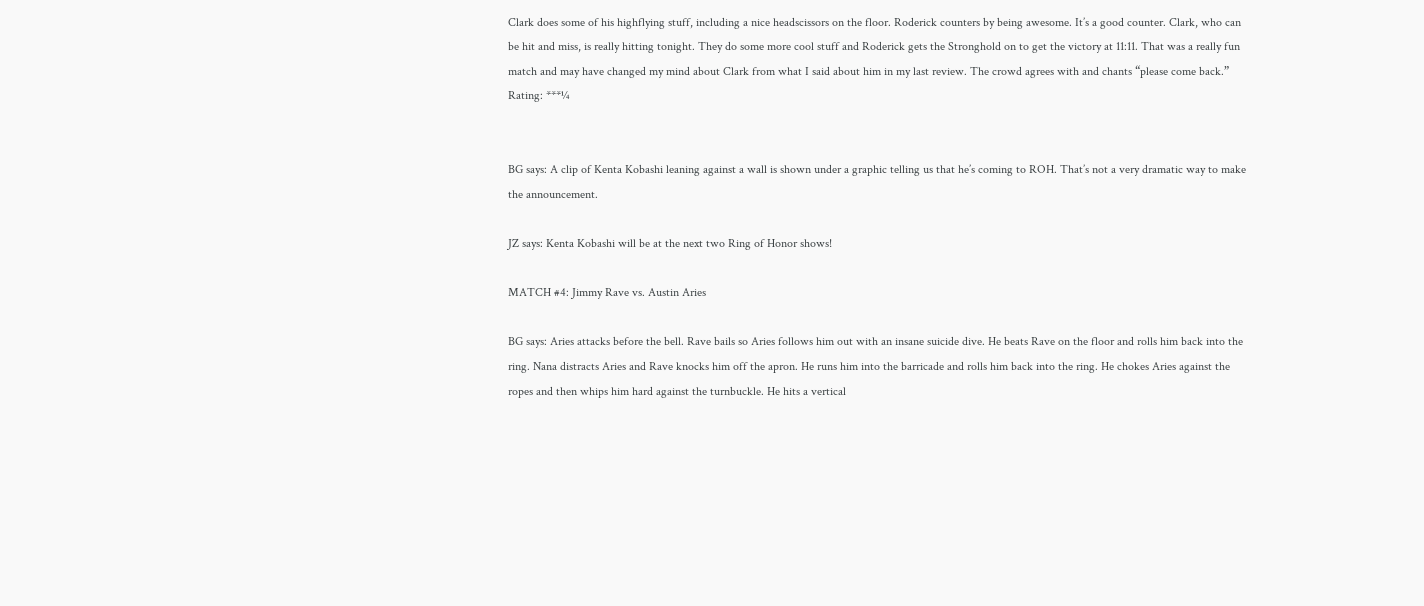Clark does some of his highflying stuff, including a nice headscissors on the floor. Roderick counters by being awesome. It’s a good counter. Clark, who can be hit and miss, is really hitting tonight. They do some more cool stuff and Roderick gets the Stronghold on to get the victory at 11:11. That was a really fun match and may have changed my mind about Clark from what I said about him in my last review. The crowd agrees with and chants “please come back.”
Rating: ***¼


BG says: A clip of Kenta Kobashi leaning against a wall is shown under a graphic telling us that he’s coming to ROH. That’s not a very dramatic way to make the announcement.

JZ says: Kenta Kobashi will be at the next two Ring of Honor shows!

MATCH #4: Jimmy Rave vs. Austin Aries

BG says: Aries attacks before the bell. Rave bails so Aries follows him out with an insane suicide dive. He beats Rave on the floor and rolls him back into the ring. Nana distracts Aries and Rave knocks him off the apron. He runs him into the barricade and rolls him back into the ring. He chokes Aries against the ropes and then whips him hard against the turnbuckle. He hits a vertical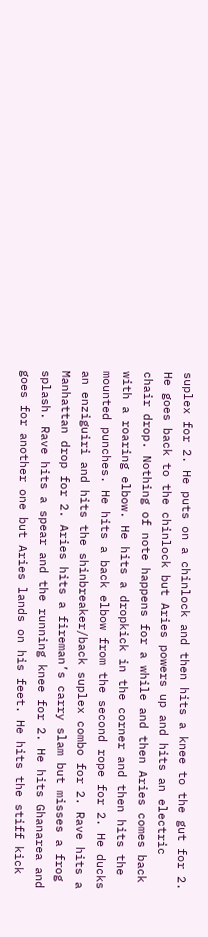suplex for 2. He puts on a chinlock and then hits a knee to the gut for 2. He goes back to the chinlock but Aries powers up and hits an electric chair drop. Nothing of note happens for a while and then Aries comes back with a roaring elbow. He hits a dropkick in the corner and then hits the mounted punches. He hits a back elbow from the second rope for 2. He ducks an enziguiri and hits the shinbreaker/back suplex combo for 2. Rave hits a Manhattan drop for 2. Aries hits a fireman’s carry slam but misses a frog splash. Rave hits a spear and the running knee for 2. He hits Ghanarea and goes for another one but Aries lands on his feet. He hits the stiff kick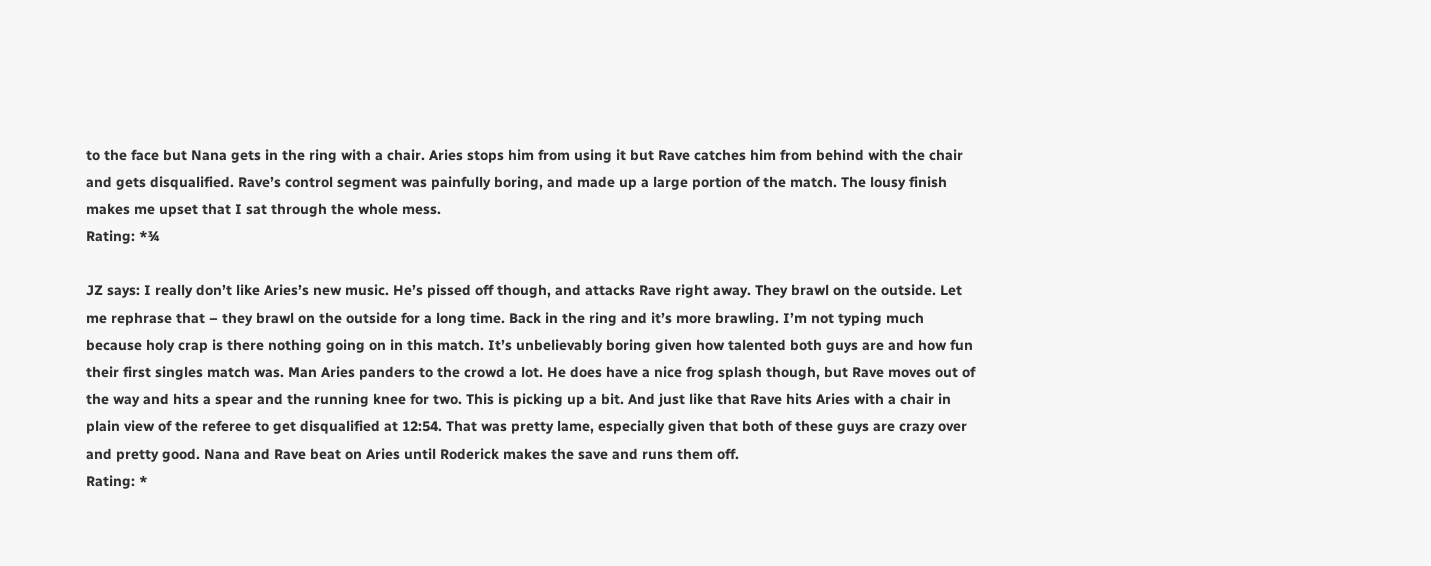to the face but Nana gets in the ring with a chair. Aries stops him from using it but Rave catches him from behind with the chair and gets disqualified. Rave’s control segment was painfully boring, and made up a large portion of the match. The lousy finish makes me upset that I sat through the whole mess.
Rating: *¾

JZ says: I really don’t like Aries’s new music. He’s pissed off though, and attacks Rave right away. They brawl on the outside. Let me rephrase that – they brawl on the outside for a long time. Back in the ring and it’s more brawling. I’m not typing much because holy crap is there nothing going on in this match. It’s unbelievably boring given how talented both guys are and how fun their first singles match was. Man Aries panders to the crowd a lot. He does have a nice frog splash though, but Rave moves out of the way and hits a spear and the running knee for two. This is picking up a bit. And just like that Rave hits Aries with a chair in plain view of the referee to get disqualified at 12:54. That was pretty lame, especially given that both of these guys are crazy over and pretty good. Nana and Rave beat on Aries until Roderick makes the save and runs them off.
Rating: *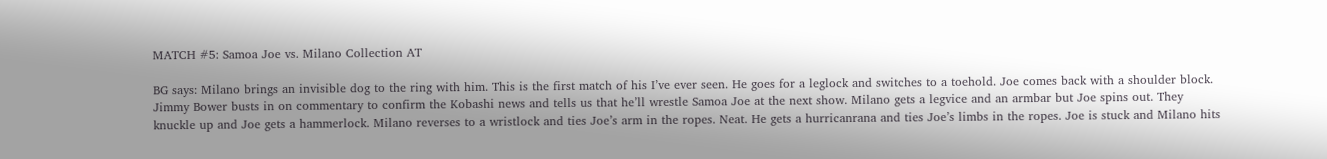MATCH #5: Samoa Joe vs. Milano Collection AT

BG says: Milano brings an invisible dog to the ring with him. This is the first match of his I’ve ever seen. He goes for a leglock and switches to a toehold. Joe comes back with a shoulder block. Jimmy Bower busts in on commentary to confirm the Kobashi news and tells us that he’ll wrestle Samoa Joe at the next show. Milano gets a legvice and an armbar but Joe spins out. They knuckle up and Joe gets a hammerlock. Milano reverses to a wristlock and ties Joe’s arm in the ropes. Neat. He gets a hurricanrana and ties Joe’s limbs in the ropes. Joe is stuck and Milano hits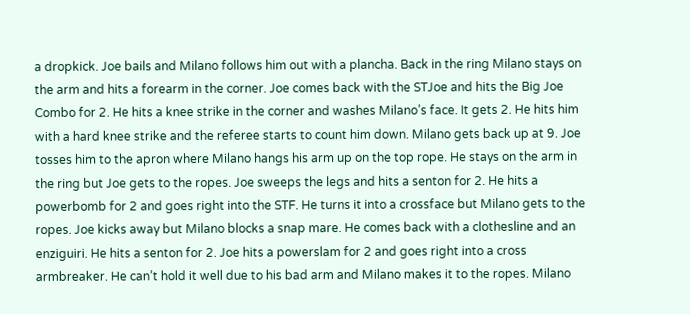a dropkick. Joe bails and Milano follows him out with a plancha. Back in the ring Milano stays on the arm and hits a forearm in the corner. Joe comes back with the STJoe and hits the Big Joe Combo for 2. He hits a knee strike in the corner and washes Milano’s face. It gets 2. He hits him with a hard knee strike and the referee starts to count him down. Milano gets back up at 9. Joe tosses him to the apron where Milano hangs his arm up on the top rope. He stays on the arm in the ring but Joe gets to the ropes. Joe sweeps the legs and hits a senton for 2. He hits a powerbomb for 2 and goes right into the STF. He turns it into a crossface but Milano gets to the ropes. Joe kicks away but Milano blocks a snap mare. He comes back with a clothesline and an enziguiri. He hits a senton for 2. Joe hits a powerslam for 2 and goes right into a cross armbreaker. He can’t hold it well due to his bad arm and Milano makes it to the ropes. Milano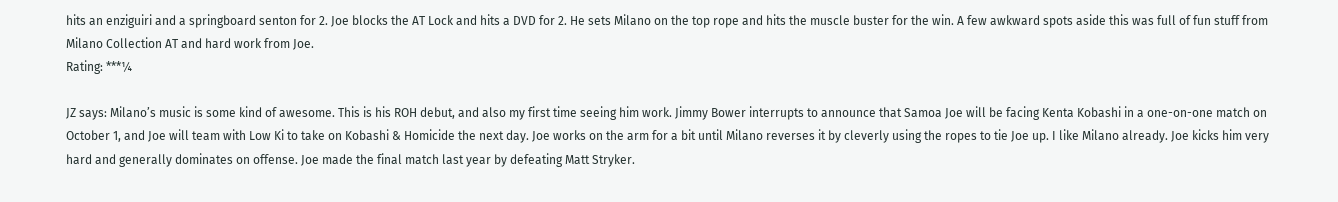hits an enziguiri and a springboard senton for 2. Joe blocks the AT Lock and hits a DVD for 2. He sets Milano on the top rope and hits the muscle buster for the win. A few awkward spots aside this was full of fun stuff from Milano Collection AT and hard work from Joe.
Rating: ***¼

JZ says: Milano’s music is some kind of awesome. This is his ROH debut, and also my first time seeing him work. Jimmy Bower interrupts to announce that Samoa Joe will be facing Kenta Kobashi in a one-on-one match on October 1, and Joe will team with Low Ki to take on Kobashi & Homicide the next day. Joe works on the arm for a bit until Milano reverses it by cleverly using the ropes to tie Joe up. I like Milano already. Joe kicks him very hard and generally dominates on offense. Joe made the final match last year by defeating Matt Stryker.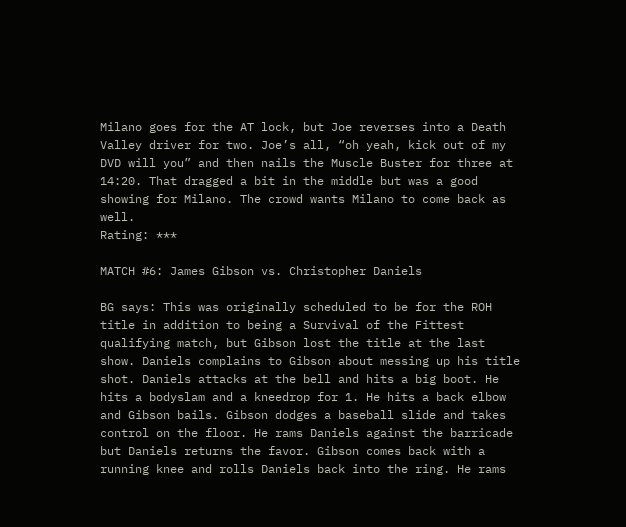Milano goes for the AT lock, but Joe reverses into a Death Valley driver for two. Joe’s all, “oh yeah, kick out of my DVD will you” and then nails the Muscle Buster for three at 14:20. That dragged a bit in the middle but was a good showing for Milano. The crowd wants Milano to come back as well.
Rating: ***

MATCH #6: James Gibson vs. Christopher Daniels

BG says: This was originally scheduled to be for the ROH title in addition to being a Survival of the Fittest qualifying match, but Gibson lost the title at the last show. Daniels complains to Gibson about messing up his title shot. Daniels attacks at the bell and hits a big boot. He hits a bodyslam and a kneedrop for 1. He hits a back elbow and Gibson bails. Gibson dodges a baseball slide and takes control on the floor. He rams Daniels against the barricade but Daniels returns the favor. Gibson comes back with a running knee and rolls Daniels back into the ring. He rams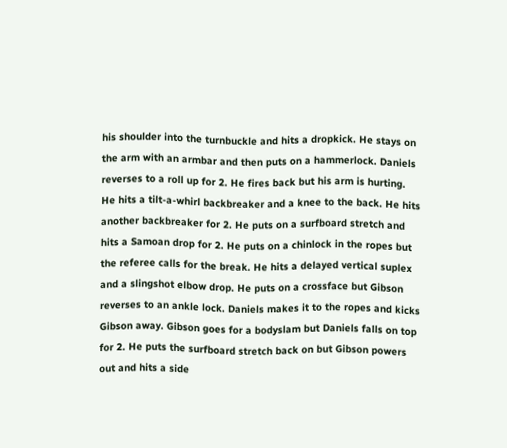his shoulder into the turnbuckle and hits a dropkick. He stays on the arm with an armbar and then puts on a hammerlock. Daniels reverses to a roll up for 2. He fires back but his arm is hurting. He hits a tilt-a-whirl backbreaker and a knee to the back. He hits another backbreaker for 2. He puts on a surfboard stretch and hits a Samoan drop for 2. He puts on a chinlock in the ropes but the referee calls for the break. He hits a delayed vertical suplex and a slingshot elbow drop. He puts on a crossface but Gibson reverses to an ankle lock. Daniels makes it to the ropes and kicks Gibson away. Gibson goes for a bodyslam but Daniels falls on top for 2. He puts the surfboard stretch back on but Gibson powers out and hits a side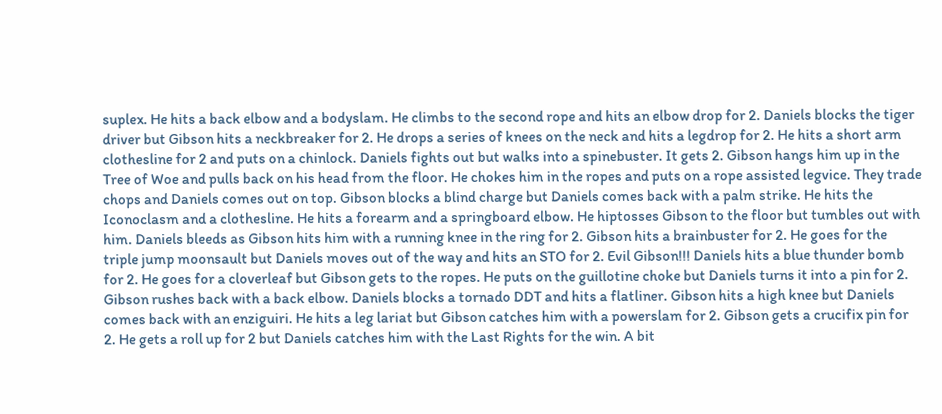suplex. He hits a back elbow and a bodyslam. He climbs to the second rope and hits an elbow drop for 2. Daniels blocks the tiger driver but Gibson hits a neckbreaker for 2. He drops a series of knees on the neck and hits a legdrop for 2. He hits a short arm clothesline for 2 and puts on a chinlock. Daniels fights out but walks into a spinebuster. It gets 2. Gibson hangs him up in the Tree of Woe and pulls back on his head from the floor. He chokes him in the ropes and puts on a rope assisted legvice. They trade chops and Daniels comes out on top. Gibson blocks a blind charge but Daniels comes back with a palm strike. He hits the Iconoclasm and a clothesline. He hits a forearm and a springboard elbow. He hiptosses Gibson to the floor but tumbles out with him. Daniels bleeds as Gibson hits him with a running knee in the ring for 2. Gibson hits a brainbuster for 2. He goes for the triple jump moonsault but Daniels moves out of the way and hits an STO for 2. Evil Gibson!!! Daniels hits a blue thunder bomb for 2. He goes for a cloverleaf but Gibson gets to the ropes. He puts on the guillotine choke but Daniels turns it into a pin for 2. Gibson rushes back with a back elbow. Daniels blocks a tornado DDT and hits a flatliner. Gibson hits a high knee but Daniels comes back with an enziguiri. He hits a leg lariat but Gibson catches him with a powerslam for 2. Gibson gets a crucifix pin for 2. He gets a roll up for 2 but Daniels catches him with the Last Rights for the win. A bit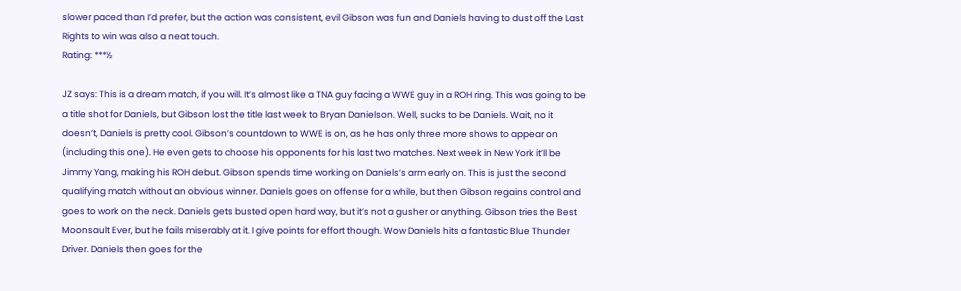slower paced than I’d prefer, but the action was consistent, evil Gibson was fun and Daniels having to dust off the Last Rights to win was also a neat touch.
Rating: ***½

JZ says: This is a dream match, if you will. It’s almost like a TNA guy facing a WWE guy in a ROH ring. This was going to be a title shot for Daniels, but Gibson lost the title last week to Bryan Danielson. Well, sucks to be Daniels. Wait, no it doesn’t, Daniels is pretty cool. Gibson’s countdown to WWE is on, as he has only three more shows to appear on (including this one). He even gets to choose his opponents for his last two matches. Next week in New York it’ll be Jimmy Yang, making his ROH debut. Gibson spends time working on Daniels’s arm early on. This is just the second qualifying match without an obvious winner. Daniels goes on offense for a while, but then Gibson regains control and goes to work on the neck. Daniels gets busted open hard way, but it’s not a gusher or anything. Gibson tries the Best Moonsault Ever, but he fails miserably at it. I give points for effort though. Wow Daniels hits a fantastic Blue Thunder Driver. Daniels then goes for the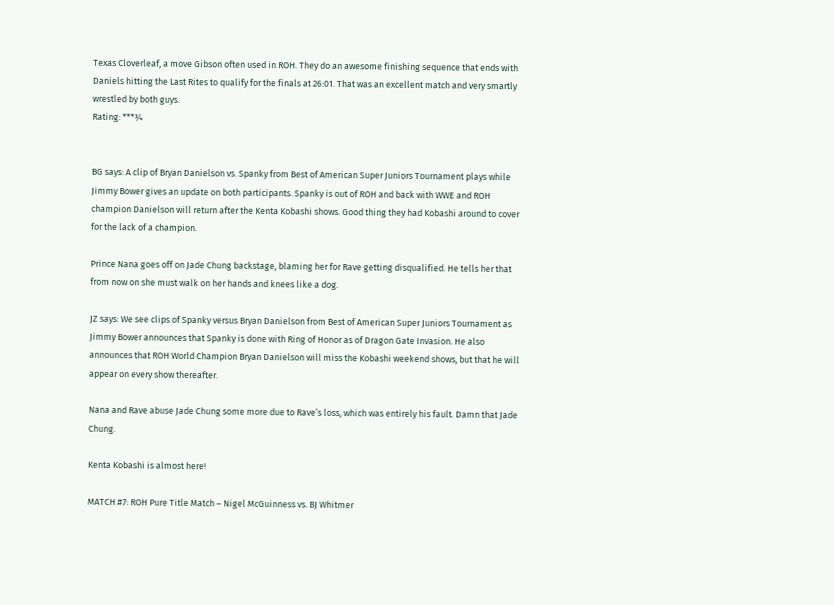Texas Cloverleaf, a move Gibson often used in ROH. They do an awesome finishing sequence that ends with Daniels hitting the Last Rites to qualify for the finals at 26:01. That was an excellent match and very smartly wrestled by both guys.
Rating: ***¾


BG says: A clip of Bryan Danielson vs. Spanky from Best of American Super Juniors Tournament plays while Jimmy Bower gives an update on both participants. Spanky is out of ROH and back with WWE and ROH champion Danielson will return after the Kenta Kobashi shows. Good thing they had Kobashi around to cover for the lack of a champion.

Prince Nana goes off on Jade Chung backstage, blaming her for Rave getting disqualified. He tells her that from now on she must walk on her hands and knees like a dog.

JZ says: We see clips of Spanky versus Bryan Danielson from Best of American Super Juniors Tournament as Jimmy Bower announces that Spanky is done with Ring of Honor as of Dragon Gate Invasion. He also announces that ROH World Champion Bryan Danielson will miss the Kobashi weekend shows, but that he will appear on every show thereafter.

Nana and Rave abuse Jade Chung some more due to Rave’s loss, which was entirely his fault. Damn that Jade Chung.

Kenta Kobashi is almost here!

MATCH #7: ROH Pure Title Match – Nigel McGuinness vs. BJ Whitmer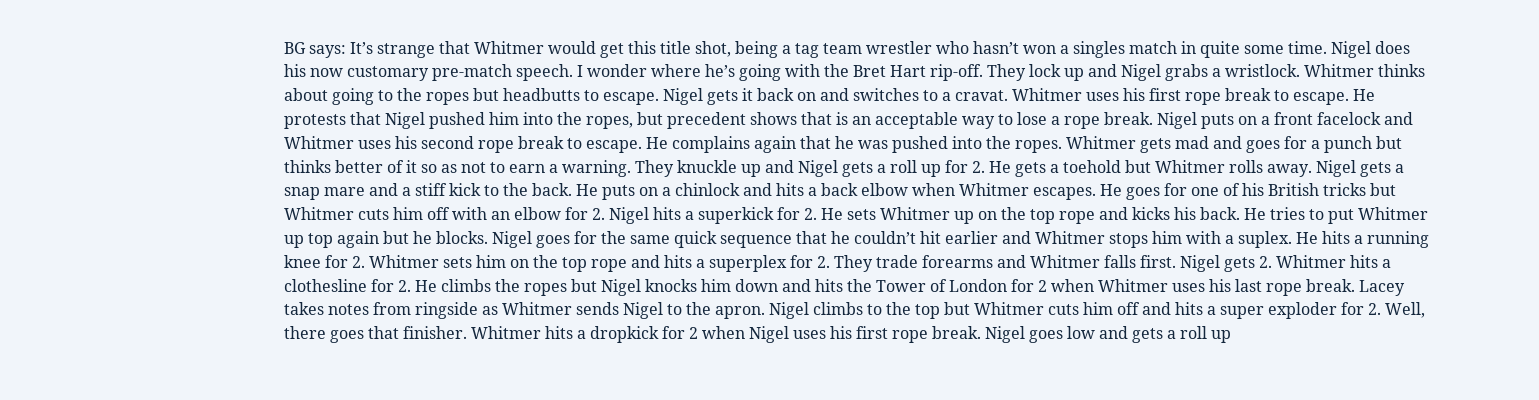BG says: It’s strange that Whitmer would get this title shot, being a tag team wrestler who hasn’t won a singles match in quite some time. Nigel does his now customary pre-match speech. I wonder where he’s going with the Bret Hart rip-off. They lock up and Nigel grabs a wristlock. Whitmer thinks about going to the ropes but headbutts to escape. Nigel gets it back on and switches to a cravat. Whitmer uses his first rope break to escape. He protests that Nigel pushed him into the ropes, but precedent shows that is an acceptable way to lose a rope break. Nigel puts on a front facelock and Whitmer uses his second rope break to escape. He complains again that he was pushed into the ropes. Whitmer gets mad and goes for a punch but thinks better of it so as not to earn a warning. They knuckle up and Nigel gets a roll up for 2. He gets a toehold but Whitmer rolls away. Nigel gets a snap mare and a stiff kick to the back. He puts on a chinlock and hits a back elbow when Whitmer escapes. He goes for one of his British tricks but Whitmer cuts him off with an elbow for 2. Nigel hits a superkick for 2. He sets Whitmer up on the top rope and kicks his back. He tries to put Whitmer up top again but he blocks. Nigel goes for the same quick sequence that he couldn’t hit earlier and Whitmer stops him with a suplex. He hits a running knee for 2. Whitmer sets him on the top rope and hits a superplex for 2. They trade forearms and Whitmer falls first. Nigel gets 2. Whitmer hits a clothesline for 2. He climbs the ropes but Nigel knocks him down and hits the Tower of London for 2 when Whitmer uses his last rope break. Lacey takes notes from ringside as Whitmer sends Nigel to the apron. Nigel climbs to the top but Whitmer cuts him off and hits a super exploder for 2. Well, there goes that finisher. Whitmer hits a dropkick for 2 when Nigel uses his first rope break. Nigel goes low and gets a roll up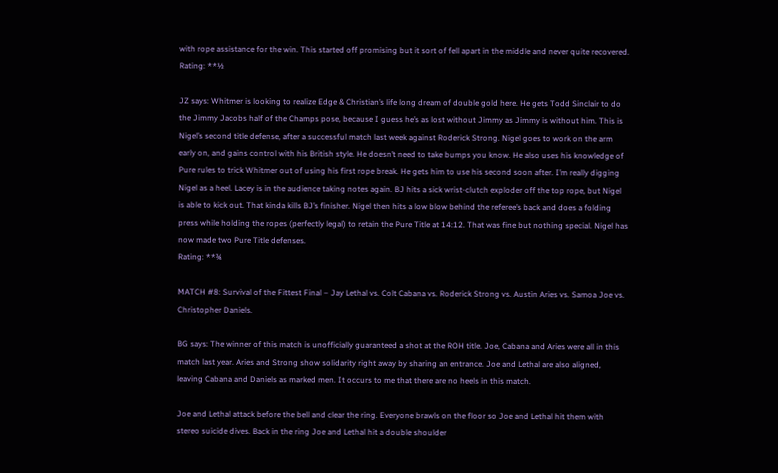with rope assistance for the win. This started off promising but it sort of fell apart in the middle and never quite recovered.
Rating: **½

JZ says: Whitmer is looking to realize Edge & Christian’s life long dream of double gold here. He gets Todd Sinclair to do the Jimmy Jacobs half of the Champs pose, because I guess he’s as lost without Jimmy as Jimmy is without him. This is Nigel’s second title defense, after a successful match last week against Roderick Strong. Nigel goes to work on the arm early on, and gains control with his British style. He doesn’t need to take bumps you know. He also uses his knowledge of Pure rules to trick Whitmer out of using his first rope break. He gets him to use his second soon after. I’m really digging Nigel as a heel. Lacey is in the audience taking notes again. BJ hits a sick wrist-clutch exploder off the top rope, but Nigel is able to kick out. That kinda kills BJ’s finisher. Nigel then hits a low blow behind the referee’s back and does a folding press while holding the ropes (perfectly legal) to retain the Pure Title at 14:12. That was fine but nothing special. Nigel has now made two Pure Title defenses.
Rating: **¾

MATCH #8: Survival of the Fittest Final – Jay Lethal vs. Colt Cabana vs. Roderick Strong vs. Austin Aries vs. Samoa Joe vs. Christopher Daniels.

BG says: The winner of this match is unofficially guaranteed a shot at the ROH title. Joe, Cabana and Aries were all in this match last year. Aries and Strong show solidarity right away by sharing an entrance. Joe and Lethal are also aligned, leaving Cabana and Daniels as marked men. It occurs to me that there are no heels in this match.

Joe and Lethal attack before the bell and clear the ring. Everyone brawls on the floor so Joe and Lethal hit them with stereo suicide dives. Back in the ring Joe and Lethal hit a double shoulder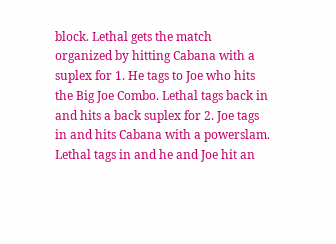block. Lethal gets the match organized by hitting Cabana with a suplex for 1. He tags to Joe who hits the Big Joe Combo. Lethal tags back in and hits a back suplex for 2. Joe tags in and hits Cabana with a powerslam. Lethal tags in and he and Joe hit an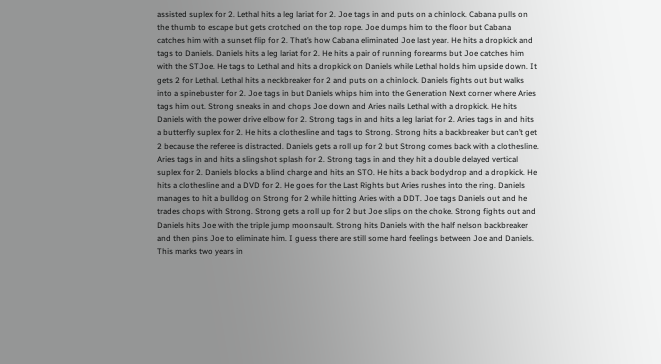assisted suplex for 2. Lethal hits a leg lariat for 2. Joe tags in and puts on a chinlock. Cabana pulls on the thumb to escape but gets crotched on the top rope. Joe dumps him to the floor but Cabana catches him with a sunset flip for 2. That’s how Cabana eliminated Joe last year. He hits a dropkick and tags to Daniels. Daniels hits a leg lariat for 2. He hits a pair of running forearms but Joe catches him with the STJoe. He tags to Lethal and hits a dropkick on Daniels while Lethal holds him upside down. It gets 2 for Lethal. Lethal hits a neckbreaker for 2 and puts on a chinlock. Daniels fights out but walks into a spinebuster for 2. Joe tags in but Daniels whips him into the Generation Next corner where Aries tags him out. Strong sneaks in and chops Joe down and Aries nails Lethal with a dropkick. He hits Daniels with the power drive elbow for 2. Strong tags in and hits a leg lariat for 2. Aries tags in and hits a butterfly suplex for 2. He hits a clothesline and tags to Strong. Strong hits a backbreaker but can’t get 2 because the referee is distracted. Daniels gets a roll up for 2 but Strong comes back with a clothesline. Aries tags in and hits a slingshot splash for 2. Strong tags in and they hit a double delayed vertical suplex for 2. Daniels blocks a blind charge and hits an STO. He hits a back bodydrop and a dropkick. He hits a clothesline and a DVD for 2. He goes for the Last Rights but Aries rushes into the ring. Daniels manages to hit a bulldog on Strong for 2 while hitting Aries with a DDT. Joe tags Daniels out and he trades chops with Strong. Strong gets a roll up for 2 but Joe slips on the choke. Strong fights out and Daniels hits Joe with the triple jump moonsault. Strong hits Daniels with the half nelson backbreaker and then pins Joe to eliminate him. I guess there are still some hard feelings between Joe and Daniels. This marks two years in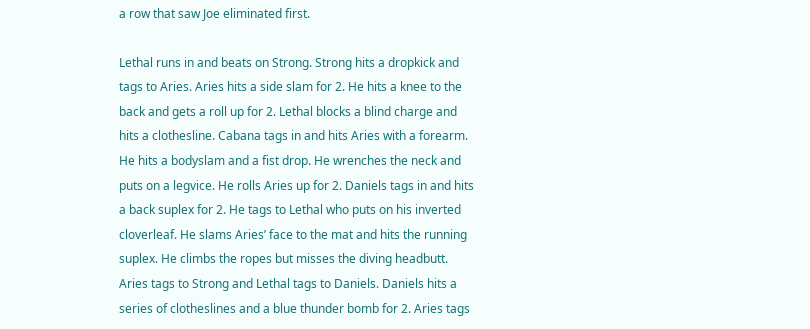a row that saw Joe eliminated first.

Lethal runs in and beats on Strong. Strong hits a dropkick and tags to Aries. Aries hits a side slam for 2. He hits a knee to the back and gets a roll up for 2. Lethal blocks a blind charge and hits a clothesline. Cabana tags in and hits Aries with a forearm. He hits a bodyslam and a fist drop. He wrenches the neck and puts on a legvice. He rolls Aries up for 2. Daniels tags in and hits a back suplex for 2. He tags to Lethal who puts on his inverted cloverleaf. He slams Aries’ face to the mat and hits the running suplex. He climbs the ropes but misses the diving headbutt. Aries tags to Strong and Lethal tags to Daniels. Daniels hits a series of clotheslines and a blue thunder bomb for 2. Aries tags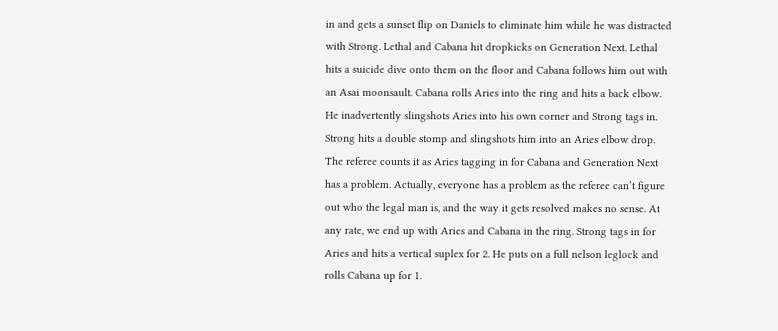in and gets a sunset flip on Daniels to eliminate him while he was distracted with Strong. Lethal and Cabana hit dropkicks on Generation Next. Lethal hits a suicide dive onto them on the floor and Cabana follows him out with an Asai moonsault. Cabana rolls Aries into the ring and hits a back elbow. He inadvertently slingshots Aries into his own corner and Strong tags in. Strong hits a double stomp and slingshots him into an Aries elbow drop. The referee counts it as Aries tagging in for Cabana and Generation Next has a problem. Actually, everyone has a problem as the referee can’t figure out who the legal man is, and the way it gets resolved makes no sense. At any rate, we end up with Aries and Cabana in the ring. Strong tags in for Aries and hits a vertical suplex for 2. He puts on a full nelson leglock and rolls Cabana up for 1.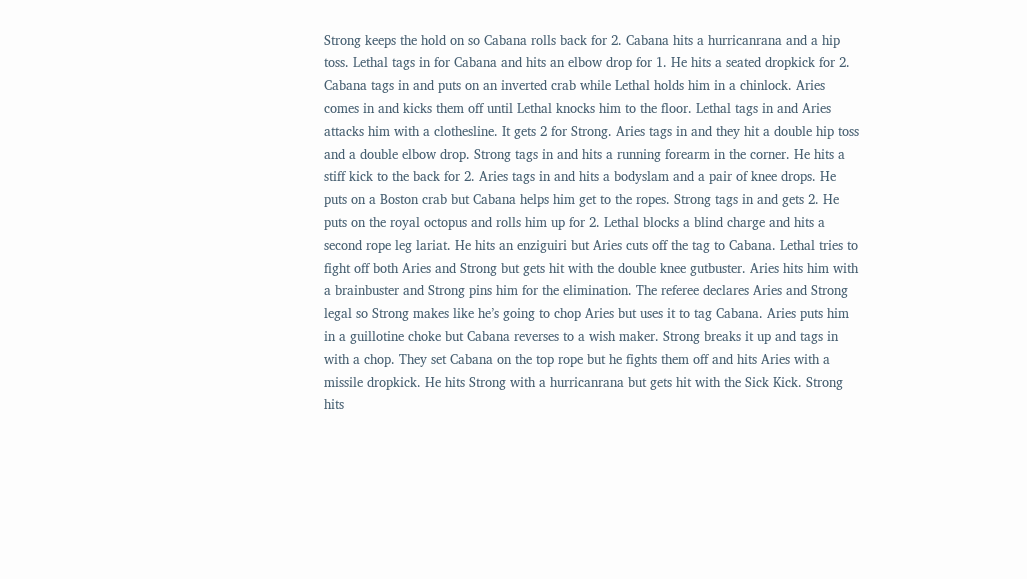Strong keeps the hold on so Cabana rolls back for 2. Cabana hits a hurricanrana and a hip toss. Lethal tags in for Cabana and hits an elbow drop for 1. He hits a seated dropkick for 2. Cabana tags in and puts on an inverted crab while Lethal holds him in a chinlock. Aries comes in and kicks them off until Lethal knocks him to the floor. Lethal tags in and Aries attacks him with a clothesline. It gets 2 for Strong. Aries tags in and they hit a double hip toss and a double elbow drop. Strong tags in and hits a running forearm in the corner. He hits a stiff kick to the back for 2. Aries tags in and hits a bodyslam and a pair of knee drops. He puts on a Boston crab but Cabana helps him get to the ropes. Strong tags in and gets 2. He puts on the royal octopus and rolls him up for 2. Lethal blocks a blind charge and hits a second rope leg lariat. He hits an enziguiri but Aries cuts off the tag to Cabana. Lethal tries to fight off both Aries and Strong but gets hit with the double knee gutbuster. Aries hits him with a brainbuster and Strong pins him for the elimination. The referee declares Aries and Strong legal so Strong makes like he’s going to chop Aries but uses it to tag Cabana. Aries puts him in a guillotine choke but Cabana reverses to a wish maker. Strong breaks it up and tags in with a chop. They set Cabana on the top rope but he fights them off and hits Aries with a missile dropkick. He hits Strong with a hurricanrana but gets hit with the Sick Kick. Strong hits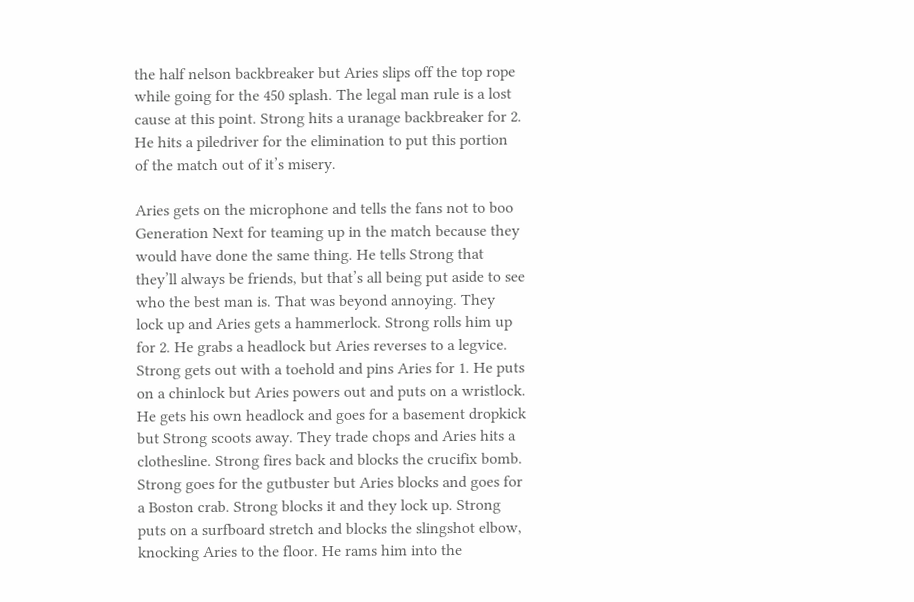the half nelson backbreaker but Aries slips off the top rope while going for the 450 splash. The legal man rule is a lost cause at this point. Strong hits a uranage backbreaker for 2. He hits a piledriver for the elimination to put this portion of the match out of it’s misery.

Aries gets on the microphone and tells the fans not to boo Generation Next for teaming up in the match because they would have done the same thing. He tells Strong that they’ll always be friends, but that’s all being put aside to see who the best man is. That was beyond annoying. They lock up and Aries gets a hammerlock. Strong rolls him up for 2. He grabs a headlock but Aries reverses to a legvice. Strong gets out with a toehold and pins Aries for 1. He puts on a chinlock but Aries powers out and puts on a wristlock. He gets his own headlock and goes for a basement dropkick but Strong scoots away. They trade chops and Aries hits a clothesline. Strong fires back and blocks the crucifix bomb. Strong goes for the gutbuster but Aries blocks and goes for a Boston crab. Strong blocks it and they lock up. Strong puts on a surfboard stretch and blocks the slingshot elbow, knocking Aries to the floor. He rams him into the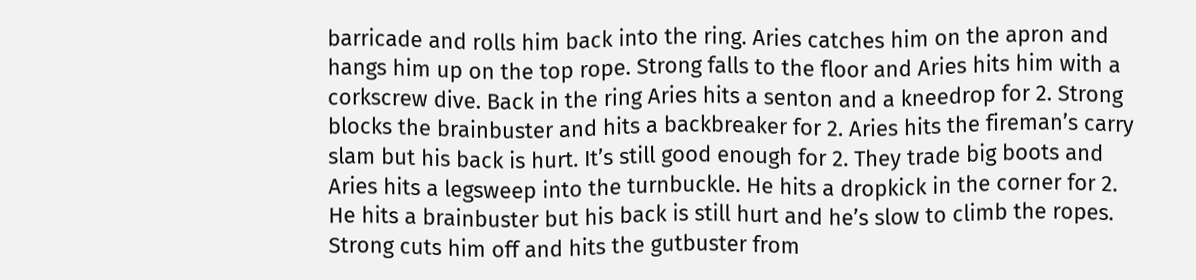barricade and rolls him back into the ring. Aries catches him on the apron and hangs him up on the top rope. Strong falls to the floor and Aries hits him with a corkscrew dive. Back in the ring Aries hits a senton and a kneedrop for 2. Strong blocks the brainbuster and hits a backbreaker for 2. Aries hits the fireman’s carry slam but his back is hurt. It’s still good enough for 2. They trade big boots and Aries hits a legsweep into the turnbuckle. He hits a dropkick in the corner for 2. He hits a brainbuster but his back is still hurt and he’s slow to climb the ropes. Strong cuts him off and hits the gutbuster from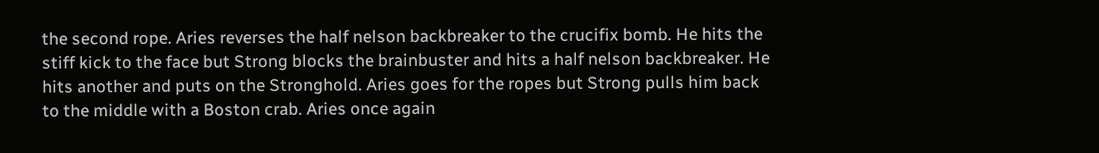the second rope. Aries reverses the half nelson backbreaker to the crucifix bomb. He hits the stiff kick to the face but Strong blocks the brainbuster and hits a half nelson backbreaker. He hits another and puts on the Stronghold. Aries goes for the ropes but Strong pulls him back to the middle with a Boston crab. Aries once again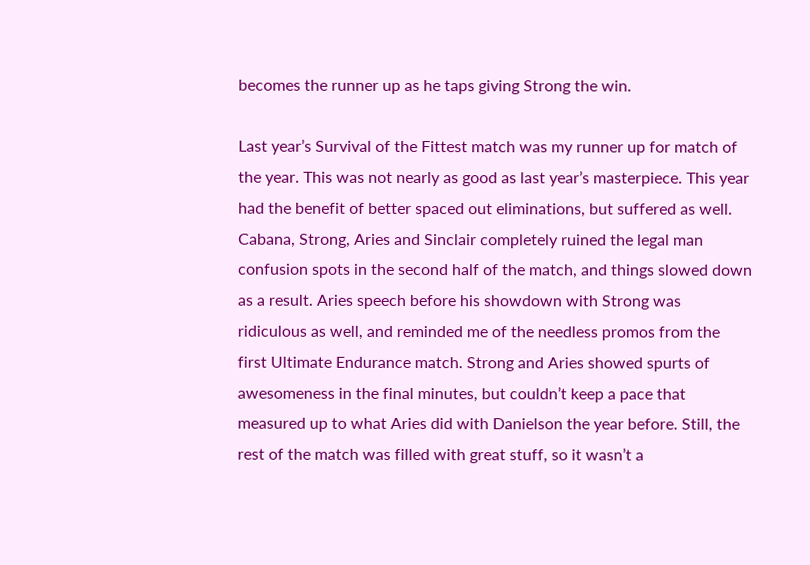becomes the runner up as he taps giving Strong the win.

Last year’s Survival of the Fittest match was my runner up for match of the year. This was not nearly as good as last year’s masterpiece. This year had the benefit of better spaced out eliminations, but suffered as well. Cabana, Strong, Aries and Sinclair completely ruined the legal man confusion spots in the second half of the match, and things slowed down as a result. Aries speech before his showdown with Strong was ridiculous as well, and reminded me of the needless promos from the first Ultimate Endurance match. Strong and Aries showed spurts of awesomeness in the final minutes, but couldn’t keep a pace that measured up to what Aries did with Danielson the year before. Still, the rest of the match was filled with great stuff, so it wasn’t a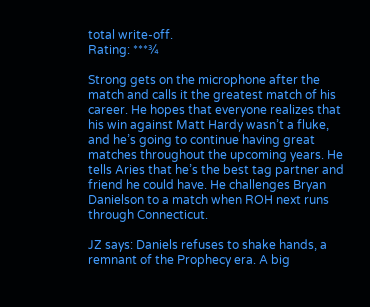total write-off.
Rating: ***¾

Strong gets on the microphone after the match and calls it the greatest match of his career. He hopes that everyone realizes that his win against Matt Hardy wasn’t a fluke, and he’s going to continue having great matches throughout the upcoming years. He tells Aries that he’s the best tag partner and friend he could have. He challenges Bryan Danielson to a match when ROH next runs through Connecticut.

JZ says: Daniels refuses to shake hands, a remnant of the Prophecy era. A big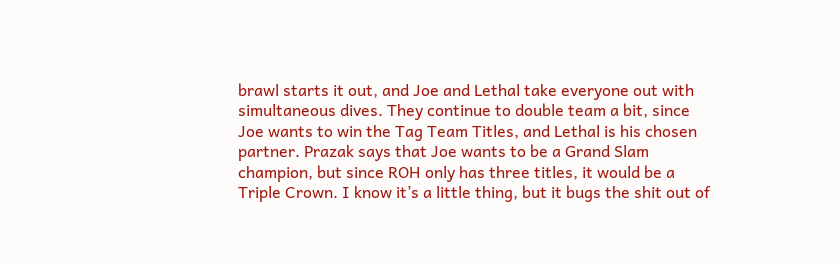brawl starts it out, and Joe and Lethal take everyone out with simultaneous dives. They continue to double team a bit, since Joe wants to win the Tag Team Titles, and Lethal is his chosen partner. Prazak says that Joe wants to be a Grand Slam champion, but since ROH only has three titles, it would be a Triple Crown. I know it’s a little thing, but it bugs the shit out of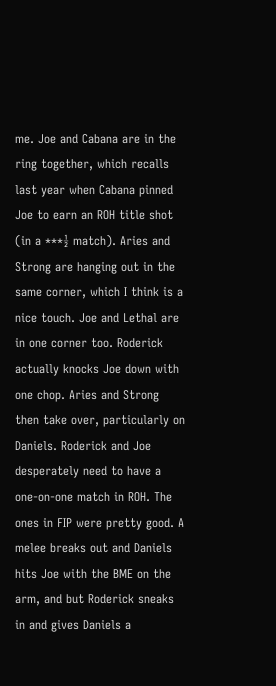me. Joe and Cabana are in the ring together, which recalls last year when Cabana pinned Joe to earn an ROH title shot (in a ***½ match). Aries and Strong are hanging out in the same corner, which I think is a nice touch. Joe and Lethal are in one corner too. Roderick actually knocks Joe down with one chop. Aries and Strong then take over, particularly on Daniels. Roderick and Joe desperately need to have a one-on-one match in ROH. The ones in FIP were pretty good. A melee breaks out and Daniels hits Joe with the BME on the arm, and but Roderick sneaks in and gives Daniels a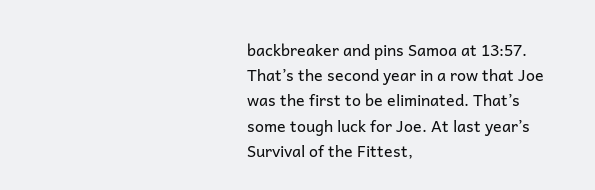backbreaker and pins Samoa at 13:57. That’s the second year in a row that Joe was the first to be eliminated. That’s some tough luck for Joe. At last year’s Survival of the Fittest,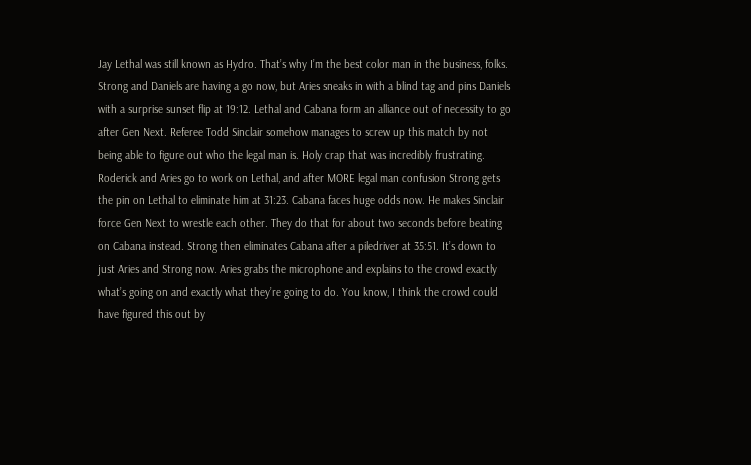Jay Lethal was still known as Hydro. That’s why I’m the best color man in the business, folks. Strong and Daniels are having a go now, but Aries sneaks in with a blind tag and pins Daniels with a surprise sunset flip at 19:12. Lethal and Cabana form an alliance out of necessity to go after Gen Next. Referee Todd Sinclair somehow manages to screw up this match by not being able to figure out who the legal man is. Holy crap that was incredibly frustrating. Roderick and Aries go to work on Lethal, and after MORE legal man confusion Strong gets the pin on Lethal to eliminate him at 31:23. Cabana faces huge odds now. He makes Sinclair force Gen Next to wrestle each other. They do that for about two seconds before beating on Cabana instead. Strong then eliminates Cabana after a piledriver at 35:51. It’s down to just Aries and Strong now. Aries grabs the microphone and explains to the crowd exactly what’s going on and exactly what they’re going to do. You know, I think the crowd could have figured this out by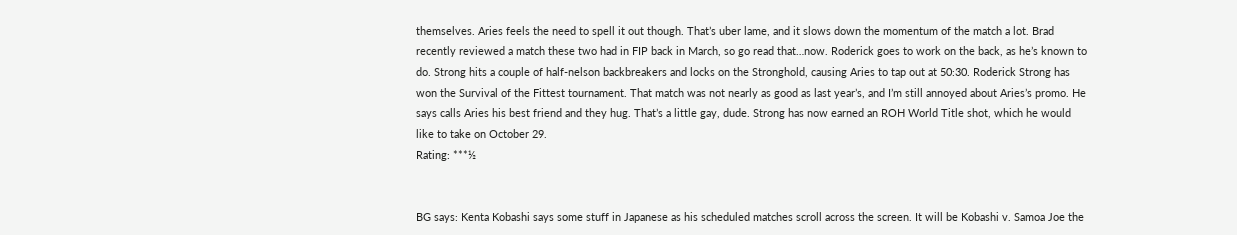themselves. Aries feels the need to spell it out though. That’s uber lame, and it slows down the momentum of the match a lot. Brad recently reviewed a match these two had in FIP back in March, so go read that…now. Roderick goes to work on the back, as he’s known to do. Strong hits a couple of half-nelson backbreakers and locks on the Stronghold, causing Aries to tap out at 50:30. Roderick Strong has won the Survival of the Fittest tournament. That match was not nearly as good as last year’s, and I’m still annoyed about Aries’s promo. He says calls Aries his best friend and they hug. That’s a little gay, dude. Strong has now earned an ROH World Title shot, which he would like to take on October 29.
Rating: ***½


BG says: Kenta Kobashi says some stuff in Japanese as his scheduled matches scroll across the screen. It will be Kobashi v. Samoa Joe the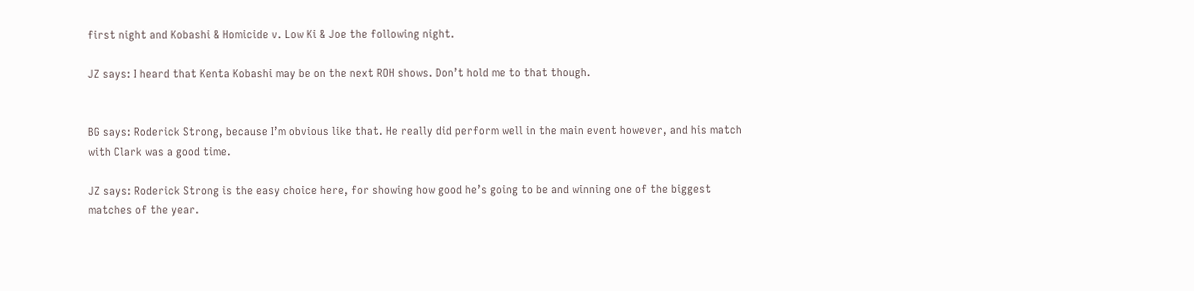first night and Kobashi & Homicide v. Low Ki & Joe the following night.

JZ says: I heard that Kenta Kobashi may be on the next ROH shows. Don’t hold me to that though.


BG says: Roderick Strong, because I’m obvious like that. He really did perform well in the main event however, and his match with Clark was a good time.

JZ says: Roderick Strong is the easy choice here, for showing how good he’s going to be and winning one of the biggest matches of the year.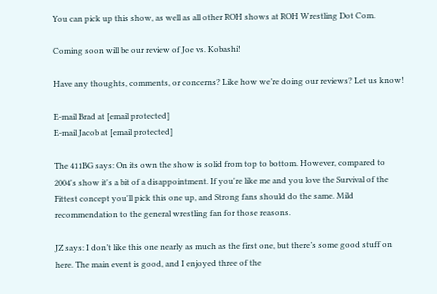You can pick up this show, as well as all other ROH shows at ROH Wrestling Dot Com.

Coming soon will be our review of Joe vs. Kobashi!

Have any thoughts, comments, or concerns? Like how we’re doing our reviews? Let us know!

E-mail Brad at [email protected]
E-mail Jacob at [email protected]

The 411BG says: On its own the show is solid from top to bottom. However, compared to 2004's show it's a bit of a disappointment. If you're like me and you love the Survival of the Fittest concept you'll pick this one up, and Strong fans should do the same. Mild recommendation to the general wrestling fan for those reasons.

JZ says: I don’t like this one nearly as much as the first one, but there’s some good stuff on here. The main event is good, and I enjoyed three of the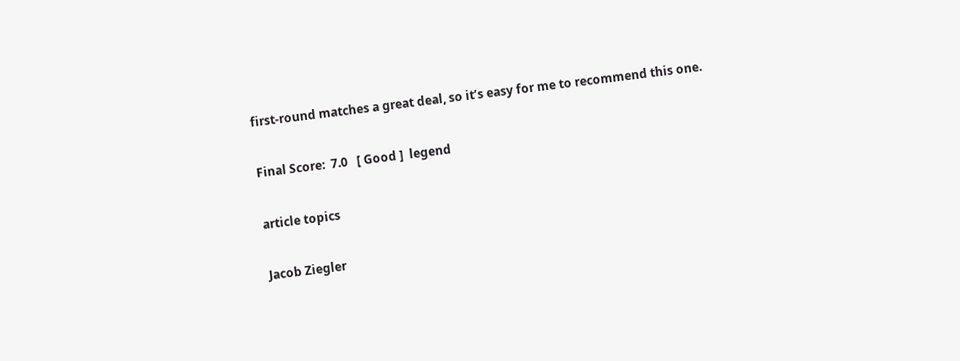first-round matches a great deal, so it’s easy for me to recommend this one.

Final Score:  7.0   [ Good ]  legend

article topics

Jacob Ziegler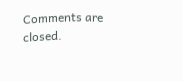Comments are closed.